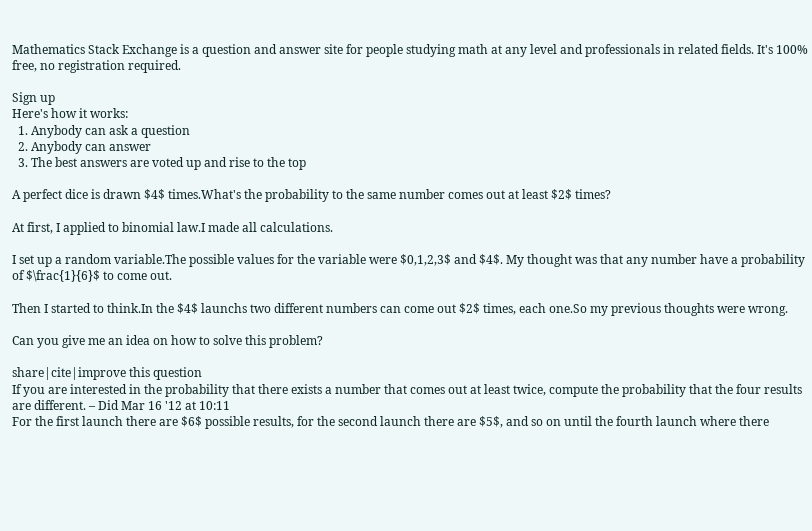Mathematics Stack Exchange is a question and answer site for people studying math at any level and professionals in related fields. It's 100% free, no registration required.

Sign up
Here's how it works:
  1. Anybody can ask a question
  2. Anybody can answer
  3. The best answers are voted up and rise to the top

A perfect dice is drawn $4$ times.What's the probability to the same number comes out at least $2$ times?

At first, I applied to binomial law.I made all calculations.

I set up a random variable.The possible values for the variable were $0,1,2,3$ and $4$. My thought was that any number have a probability of $\frac{1}{6}$ to come out.

Then I started to think.In the $4$ launchs two different numbers can come out $2$ times, each one.So my previous thoughts were wrong.

Can you give me an idea on how to solve this problem?

share|cite|improve this question
If you are interested in the probability that there exists a number that comes out at least twice, compute the probability that the four results are different. – Did Mar 16 '12 at 10:11
For the first launch there are $6$ possible results, for the second launch there are $5$, and so on until the fourth launch where there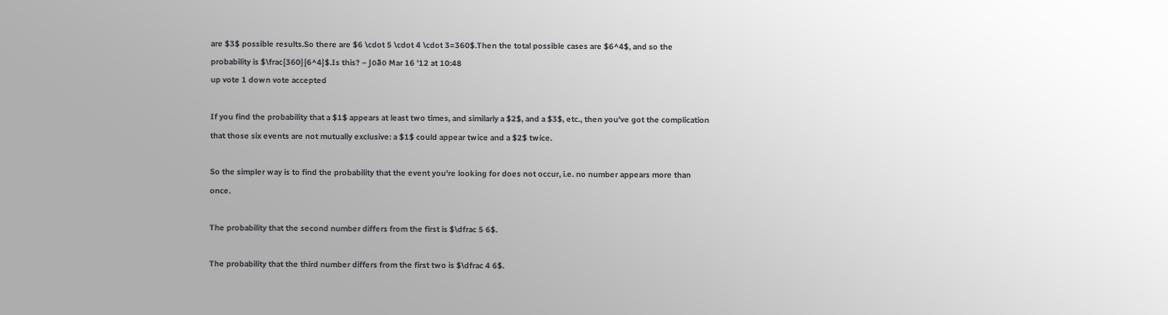are $3$ possible results.So there are $6 \cdot 5 \cdot 4 \cdot 3=360$.Then the total possible cases are $6^4$, and so the probability is $\frac{360}{6^4}$.Is this? – João Mar 16 '12 at 10:48
up vote 1 down vote accepted

If you find the probability that a $1$ appears at least two times, and similarly a $2$, and a $3$, etc., then you've got the complication that those six events are not mutually exclusive: a $1$ could appear twice and a $2$ twice.

So the simpler way is to find the probability that the event you're looking for does not occur, i.e. no number appears more than once.

The probability that the second number differs from the first is $\dfrac 5 6$.

The probability that the third number differs from the first two is $\dfrac 4 6$.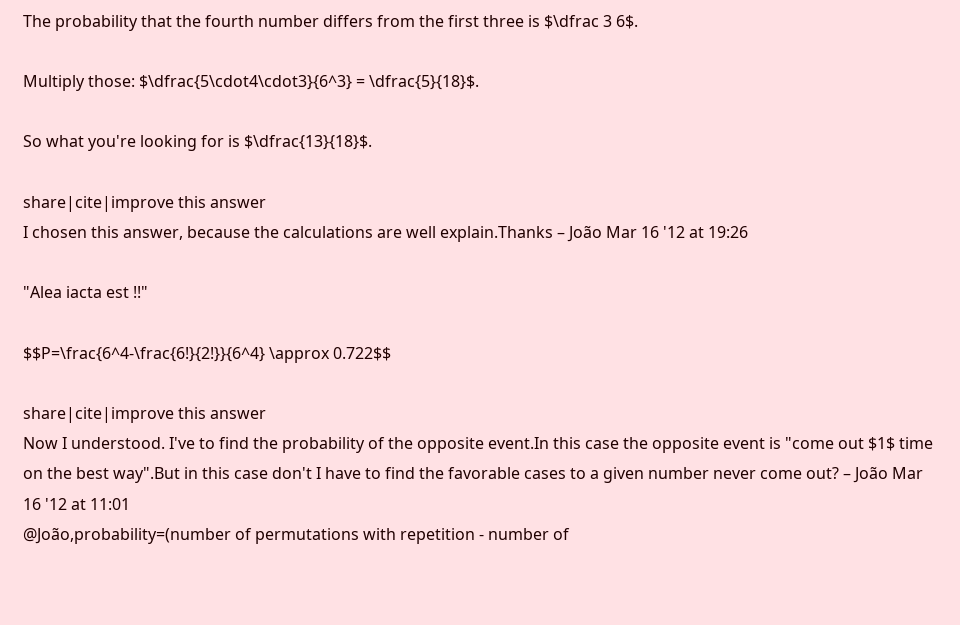The probability that the fourth number differs from the first three is $\dfrac 3 6$.

Multiply those: $\dfrac{5\cdot4\cdot3}{6^3} = \dfrac{5}{18}$.

So what you're looking for is $\dfrac{13}{18}$.

share|cite|improve this answer
I chosen this answer, because the calculations are well explain.Thanks – João Mar 16 '12 at 19:26

"Alea iacta est !!"

$$P=\frac{6^4-\frac{6!}{2!}}{6^4} \approx 0.722$$

share|cite|improve this answer
Now I understood. I've to find the probability of the opposite event.In this case the opposite event is "come out $1$ time on the best way".But in this case don't I have to find the favorable cases to a given number never come out? – João Mar 16 '12 at 11:01
@João,probability=(number of permutations with repetition - number of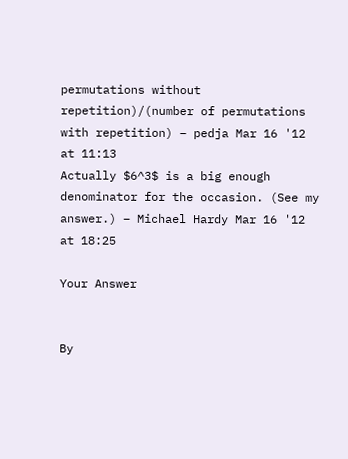permutations without repetition)/(number of permutations with repetition) – pedja Mar 16 '12 at 11:13
Actually $6^3$ is a big enough denominator for the occasion. (See my answer.) – Michael Hardy Mar 16 '12 at 18:25

Your Answer


By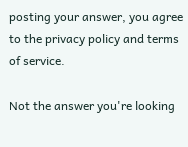posting your answer, you agree to the privacy policy and terms of service.

Not the answer you're looking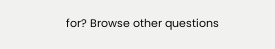for? Browse other questions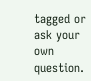tagged or ask your own question.